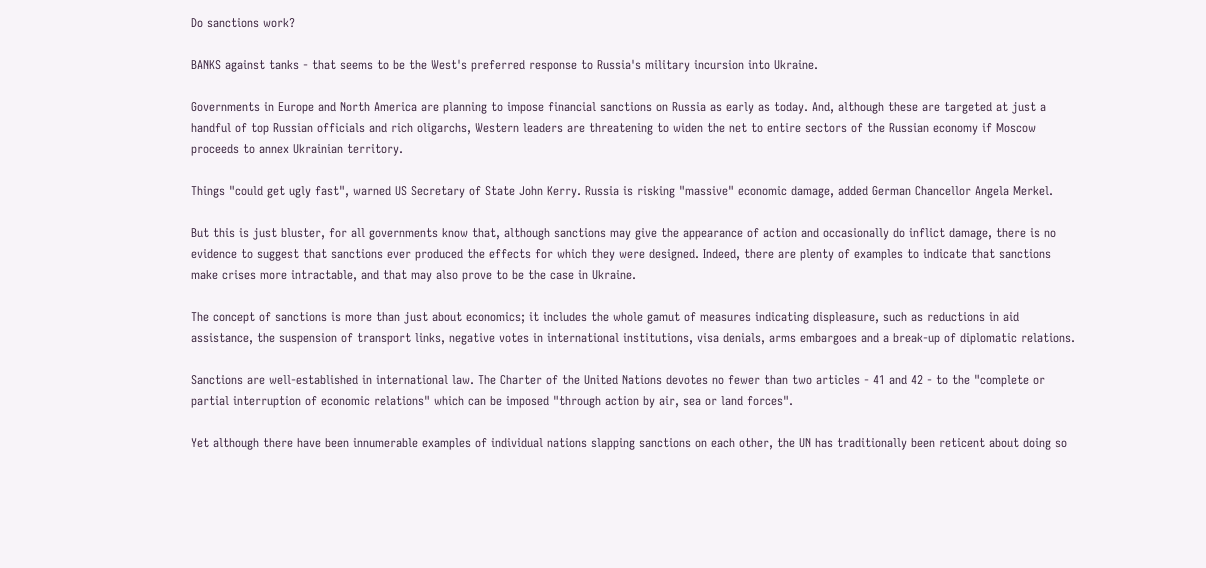Do sanctions work?

BANKS against tanks - that seems to be the West's preferred response to Russia's military incursion into Ukraine.

Governments in Europe and North America are planning to impose financial sanctions on Russia as early as today. And, although these are targeted at just a handful of top Russian officials and rich oligarchs, Western leaders are threatening to widen the net to entire sectors of the Russian economy if Moscow proceeds to annex Ukrainian territory.

Things "could get ugly fast", warned US Secretary of State John Kerry. Russia is risking "massive" economic damage, added German Chancellor Angela Merkel.

But this is just bluster, for all governments know that, although sanctions may give the appearance of action and occasionally do inflict damage, there is no evidence to suggest that sanctions ever produced the effects for which they were designed. Indeed, there are plenty of examples to indicate that sanctions make crises more intractable, and that may also prove to be the case in Ukraine.

The concept of sanctions is more than just about economics; it includes the whole gamut of measures indicating displeasure, such as reductions in aid assistance, the suspension of transport links, negative votes in international institutions, visa denials, arms embargoes and a break-up of diplomatic relations.

Sanctions are well-established in international law. The Charter of the United Nations devotes no fewer than two articles - 41 and 42 - to the "complete or partial interruption of economic relations" which can be imposed "through action by air, sea or land forces".

Yet although there have been innumerable examples of individual nations slapping sanctions on each other, the UN has traditionally been reticent about doing so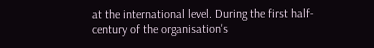at the international level. During the first half-century of the organisation's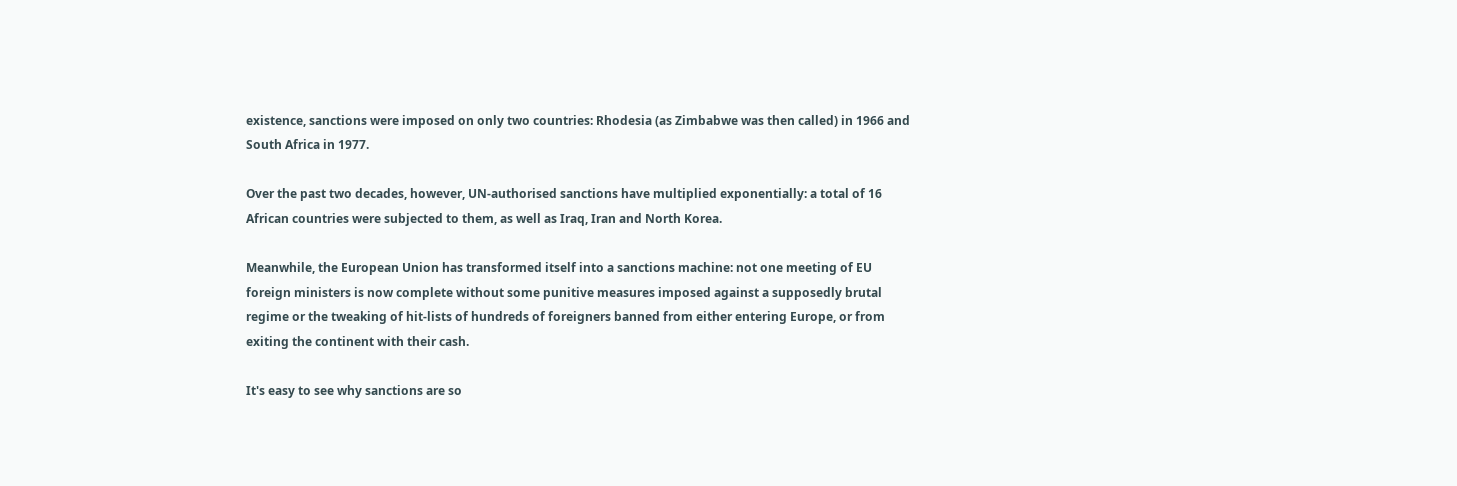existence, sanctions were imposed on only two countries: Rhodesia (as Zimbabwe was then called) in 1966 and South Africa in 1977.

Over the past two decades, however, UN-authorised sanctions have multiplied exponentially: a total of 16 African countries were subjected to them, as well as Iraq, Iran and North Korea.

Meanwhile, the European Union has transformed itself into a sanctions machine: not one meeting of EU foreign ministers is now complete without some punitive measures imposed against a supposedly brutal regime or the tweaking of hit-lists of hundreds of foreigners banned from either entering Europe, or from exiting the continent with their cash.

It's easy to see why sanctions are so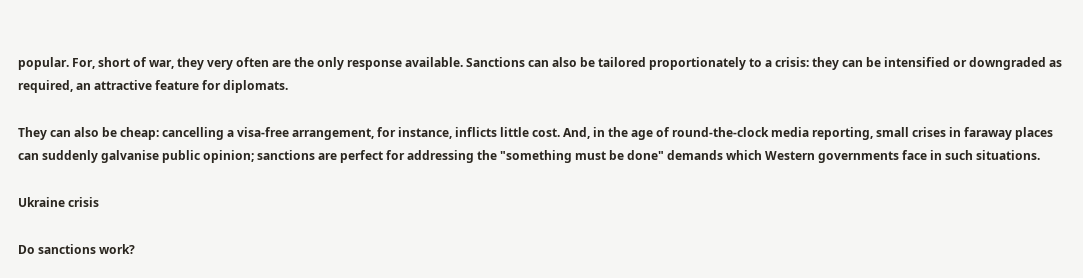popular. For, short of war, they very often are the only response available. Sanctions can also be tailored proportionately to a crisis: they can be intensified or downgraded as required, an attractive feature for diplomats.

They can also be cheap: cancelling a visa-free arrangement, for instance, inflicts little cost. And, in the age of round-the-clock media reporting, small crises in faraway places can suddenly galvanise public opinion; sanctions are perfect for addressing the "something must be done" demands which Western governments face in such situations.

Ukraine crisis

Do sanctions work?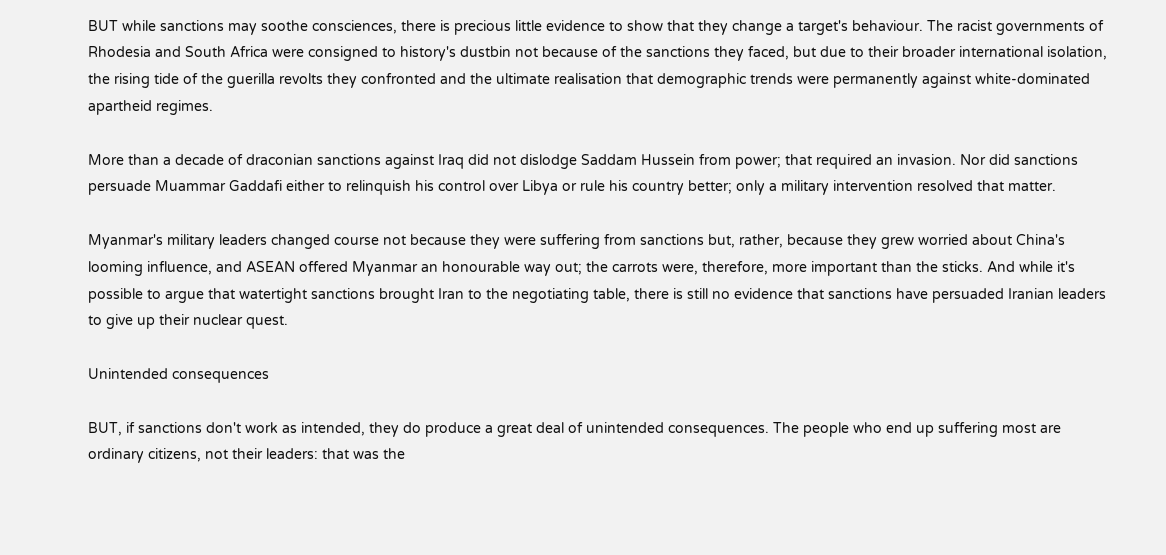BUT while sanctions may soothe consciences, there is precious little evidence to show that they change a target's behaviour. The racist governments of Rhodesia and South Africa were consigned to history's dustbin not because of the sanctions they faced, but due to their broader international isolation, the rising tide of the guerilla revolts they confronted and the ultimate realisation that demographic trends were permanently against white-dominated apartheid regimes.

More than a decade of draconian sanctions against Iraq did not dislodge Saddam Hussein from power; that required an invasion. Nor did sanctions persuade Muammar Gaddafi either to relinquish his control over Libya or rule his country better; only a military intervention resolved that matter.

Myanmar's military leaders changed course not because they were suffering from sanctions but, rather, because they grew worried about China's looming influence, and ASEAN offered Myanmar an honourable way out; the carrots were, therefore, more important than the sticks. And while it's possible to argue that watertight sanctions brought Iran to the negotiating table, there is still no evidence that sanctions have persuaded Iranian leaders to give up their nuclear quest.

Unintended consequences

BUT, if sanctions don't work as intended, they do produce a great deal of unintended consequences. The people who end up suffering most are ordinary citizens, not their leaders: that was the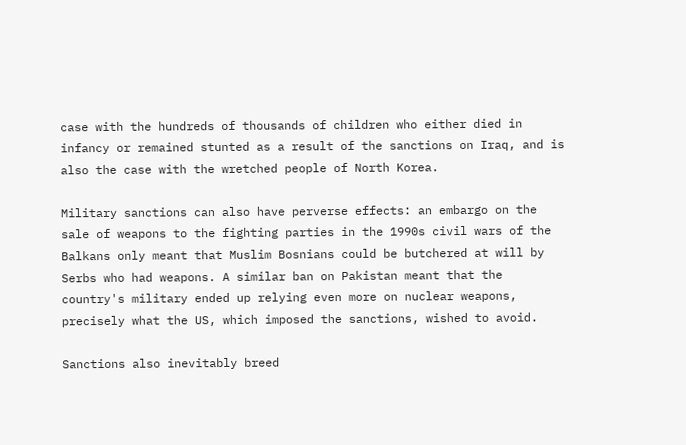case with the hundreds of thousands of children who either died in infancy or remained stunted as a result of the sanctions on Iraq, and is also the case with the wretched people of North Korea.

Military sanctions can also have perverse effects: an embargo on the sale of weapons to the fighting parties in the 1990s civil wars of the Balkans only meant that Muslim Bosnians could be butchered at will by Serbs who had weapons. A similar ban on Pakistan meant that the country's military ended up relying even more on nuclear weapons, precisely what the US, which imposed the sanctions, wished to avoid.

Sanctions also inevitably breed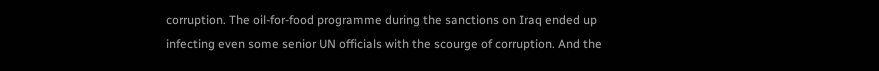corruption. The oil-for-food programme during the sanctions on Iraq ended up infecting even some senior UN officials with the scourge of corruption. And the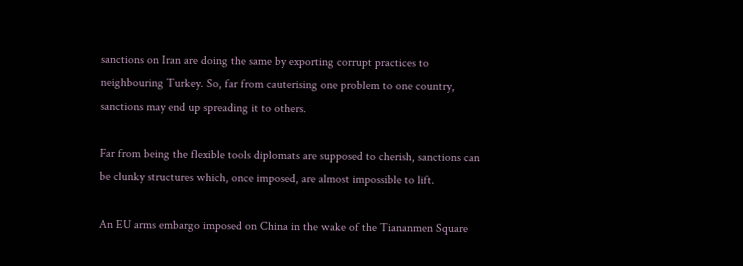sanctions on Iran are doing the same by exporting corrupt practices to neighbouring Turkey. So, far from cauterising one problem to one country, sanctions may end up spreading it to others.

Far from being the flexible tools diplomats are supposed to cherish, sanctions can be clunky structures which, once imposed, are almost impossible to lift.

An EU arms embargo imposed on China in the wake of the Tiananmen Square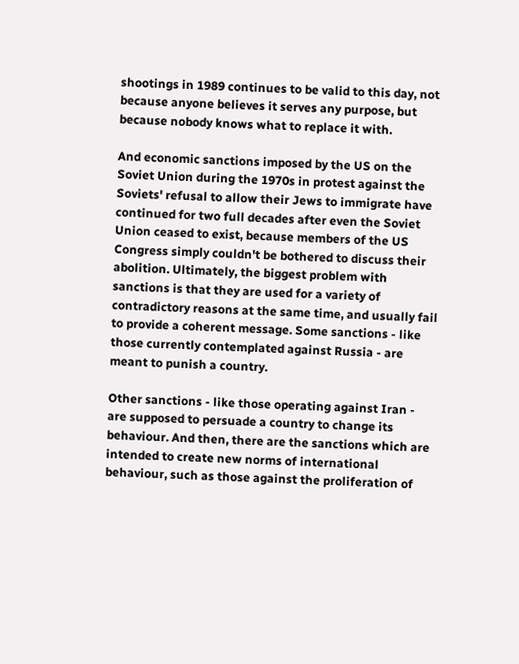shootings in 1989 continues to be valid to this day, not because anyone believes it serves any purpose, but because nobody knows what to replace it with.

And economic sanctions imposed by the US on the Soviet Union during the 1970s in protest against the Soviets' refusal to allow their Jews to immigrate have continued for two full decades after even the Soviet Union ceased to exist, because members of the US Congress simply couldn't be bothered to discuss their abolition. Ultimately, the biggest problem with sanctions is that they are used for a variety of contradictory reasons at the same time, and usually fail to provide a coherent message. Some sanctions - like those currently contemplated against Russia - are meant to punish a country.

Other sanctions - like those operating against Iran - are supposed to persuade a country to change its behaviour. And then, there are the sanctions which are intended to create new norms of international behaviour, such as those against the proliferation of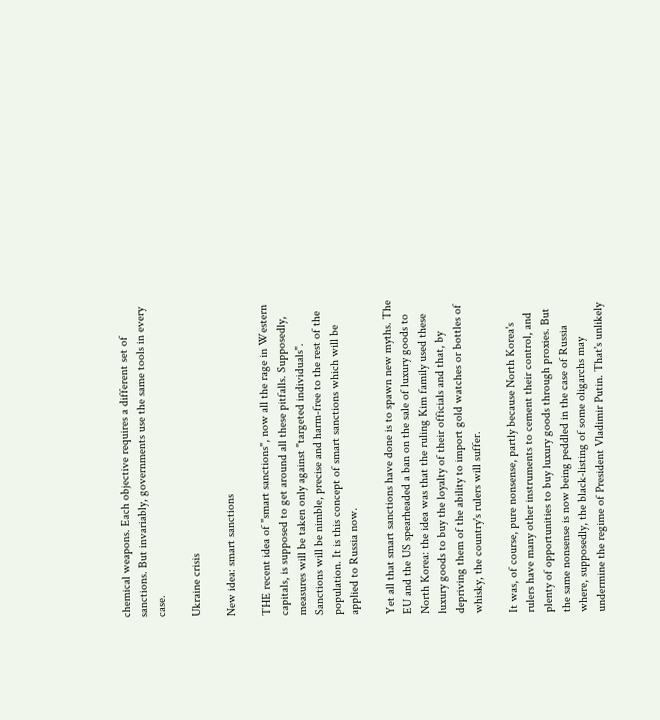chemical weapons. Each objective requires a different set of sanctions. But invariably, governments use the same tools in every case.

Ukraine crisis

New idea: smart sanctions

THE recent idea of "smart sanctions", now all the rage in Western capitals, is supposed to get around all these pitfalls. Supposedly, measures will be taken only against "targeted individuals". Sanctions will be nimble, precise and harm-free to the rest of the population. It is this concept of smart sanctions which will be applied to Russia now.

Yet all that smart sanctions have done is to spawn new myths. The EU and the US spearheaded a ban on the sale of luxury goods to North Korea: the idea was that the ruling Kim family used these luxury goods to buy the loyalty of their officials and that, by depriving them of the ability to import gold watches or bottles of whisky, the country's rulers will suffer.

It was, of course, pure nonsense, partly because North Korea's rulers have many other instruments to cement their control, and plenty of opportunities to buy luxury goods through proxies. But the same nonsense is now being peddled in the case of Russia where, supposedly, the black-listing of some oligarchs may undermine the regime of President Vladimir Putin. That's unlikely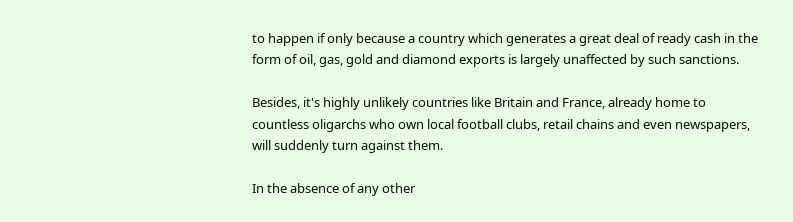to happen if only because a country which generates a great deal of ready cash in the form of oil, gas, gold and diamond exports is largely unaffected by such sanctions.

Besides, it's highly unlikely countries like Britain and France, already home to countless oligarchs who own local football clubs, retail chains and even newspapers, will suddenly turn against them.

In the absence of any other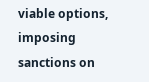viable options, imposing sanctions on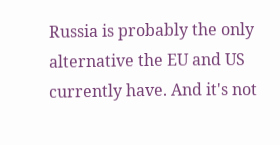Russia is probably the only alternative the EU and US currently have. And it's not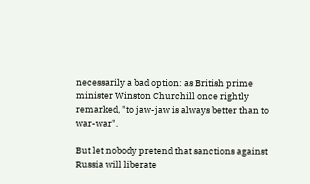necessarily a bad option: as British prime minister Winston Churchill once rightly remarked, "to jaw-jaw is always better than to war-war".

But let nobody pretend that sanctions against Russia will liberate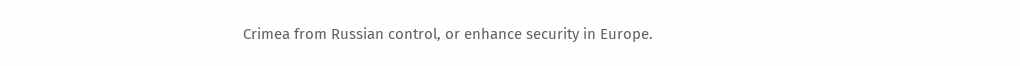Crimea from Russian control, or enhance security in Europe.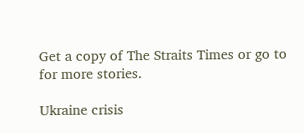Get a copy of The Straits Times or go to for more stories.

Ukraine crisis